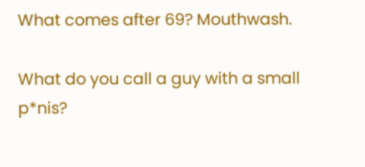What comes after 69? Mouthwash.

What do you call a guy with a small p*nis?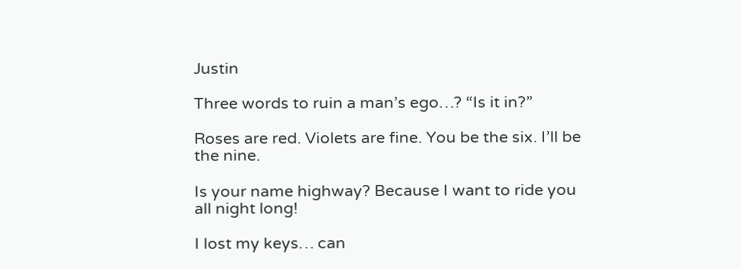Justin

Three words to ruin a man’s ego…? “Is it in?”

Roses are red. Violets are fine. You be the six. I’ll be the nine.

Is your name highway? Because I want to ride you all night long!

I lost my keys… can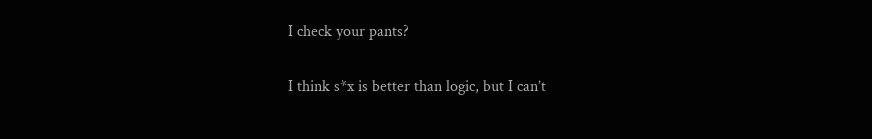I check your pants?

I think s*x is better than logic, but I can’t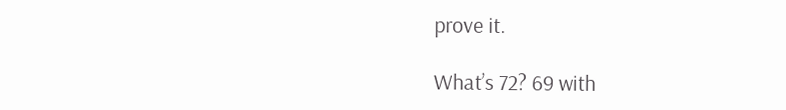prove it.

What’s 72? 69 with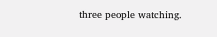three people watching.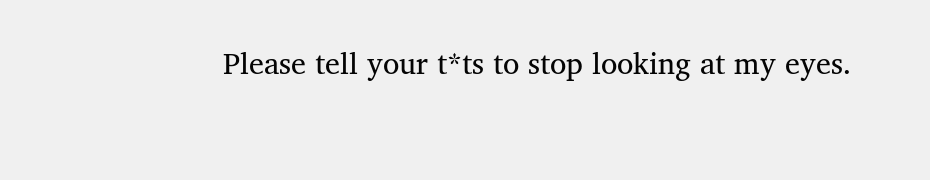Please tell your t*ts to stop looking at my eyes.